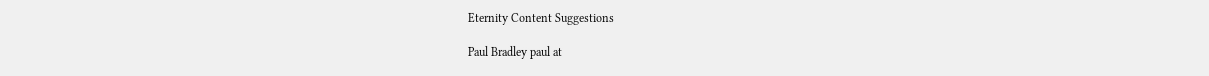Eternity Content Suggestions

Paul Bradley paul at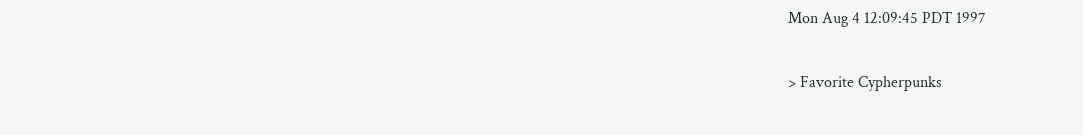Mon Aug 4 12:09:45 PDT 1997

> Favorite Cypherpunks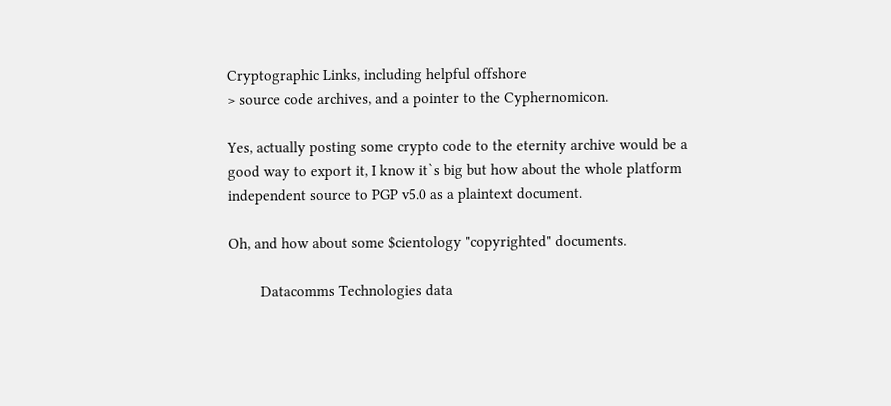Cryptographic Links, including helpful offshore
> source code archives, and a pointer to the Cyphernomicon.

Yes, actually posting some crypto code to the eternity archive would be a
good way to export it, I know it`s big but how about the whole platform
independent source to PGP v5.0 as a plaintext document.

Oh, and how about some $cientology "copyrighted" documents.

        Datacomms Technologies data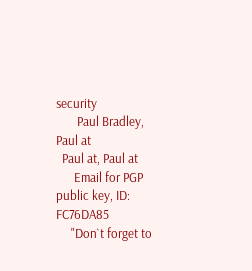security
       Paul Bradley, Paul at
  Paul at, Paul at
      Email for PGP public key, ID: FC76DA85
     "Don`t forget to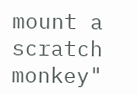mount a scratch monkey"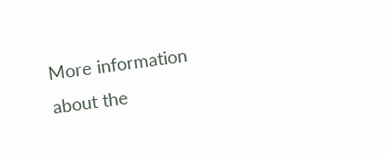More information about the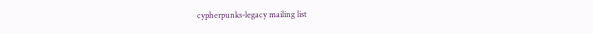cypherpunks-legacy mailing list